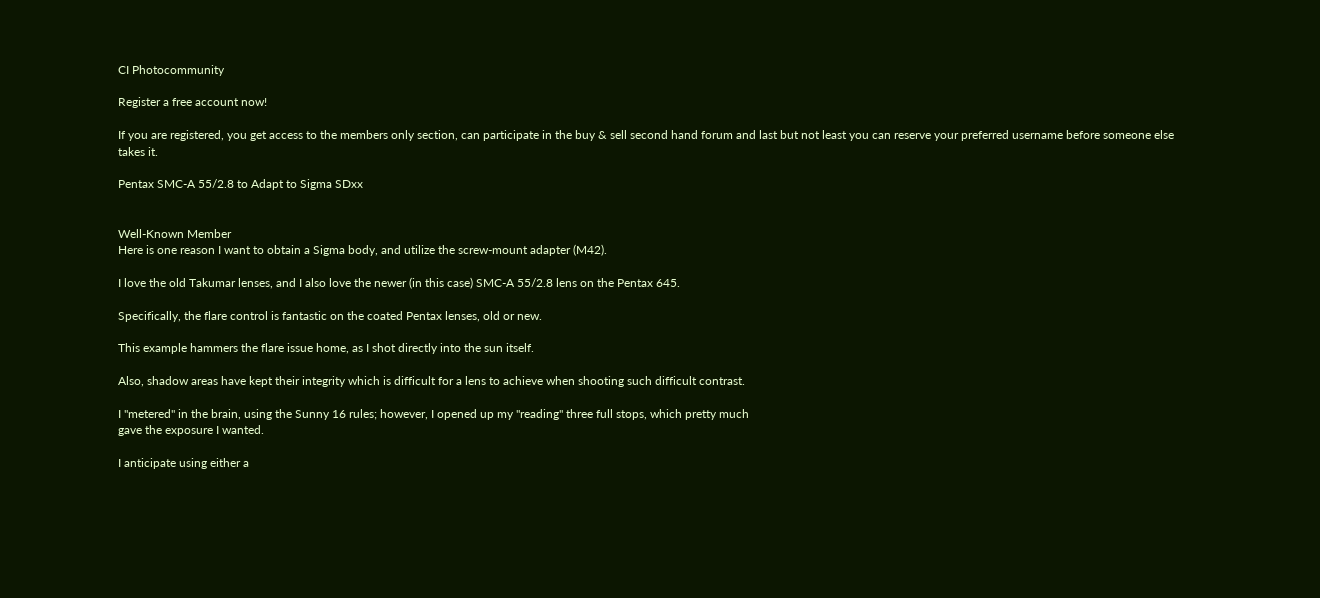CI Photocommunity

Register a free account now!

If you are registered, you get access to the members only section, can participate in the buy & sell second hand forum and last but not least you can reserve your preferred username before someone else takes it.

Pentax SMC-A 55/2.8 to Adapt to Sigma SDxx


Well-Known Member
Here is one reason I want to obtain a Sigma body, and utilize the screw-mount adapter (M42).

I love the old Takumar lenses, and I also love the newer (in this case) SMC-A 55/2.8 lens on the Pentax 645.

Specifically, the flare control is fantastic on the coated Pentax lenses, old or new.

This example hammers the flare issue home, as I shot directly into the sun itself.

Also, shadow areas have kept their integrity which is difficult for a lens to achieve when shooting such difficult contrast.

I "metered" in the brain, using the Sunny 16 rules; however, I opened up my "reading" three full stops, which pretty much
gave the exposure I wanted.

I anticipate using either a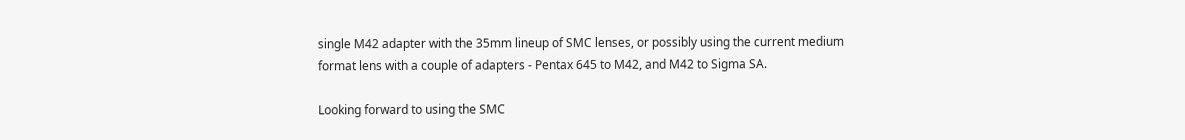single M42 adapter with the 35mm lineup of SMC lenses, or possibly using the current medium
format lens with a couple of adapters - Pentax 645 to M42, and M42 to Sigma SA.

Looking forward to using the SMC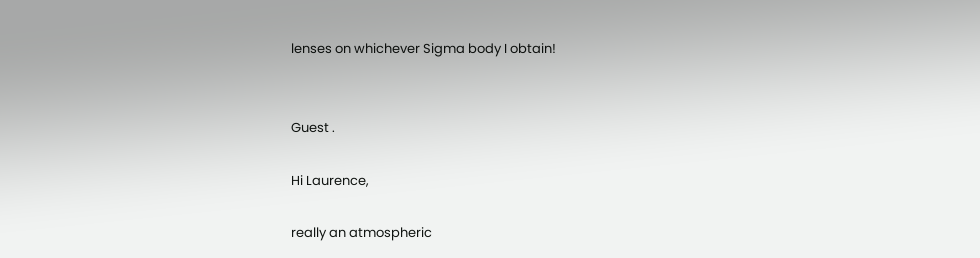lenses on whichever Sigma body I obtain!


Guest .

Hi Laurence,

really an atmospheric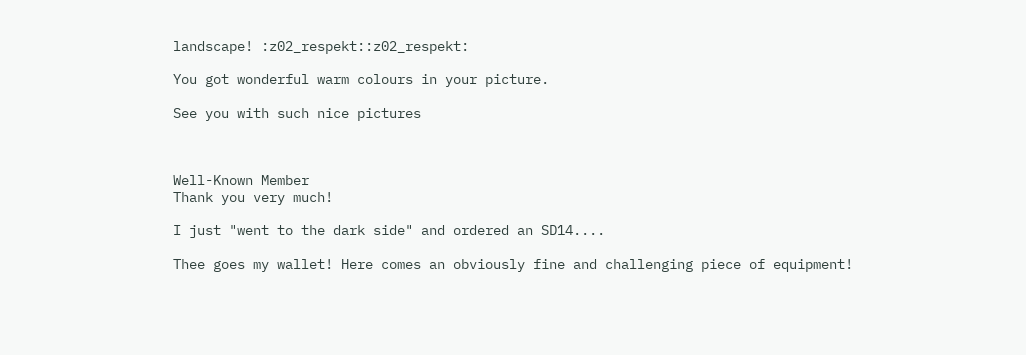landscape! :z02_respekt::z02_respekt:

You got wonderful warm colours in your picture.

See you with such nice pictures



Well-Known Member
Thank you very much!

I just "went to the dark side" and ordered an SD14....

Thee goes my wallet! Here comes an obviously fine and challenging piece of equipment!